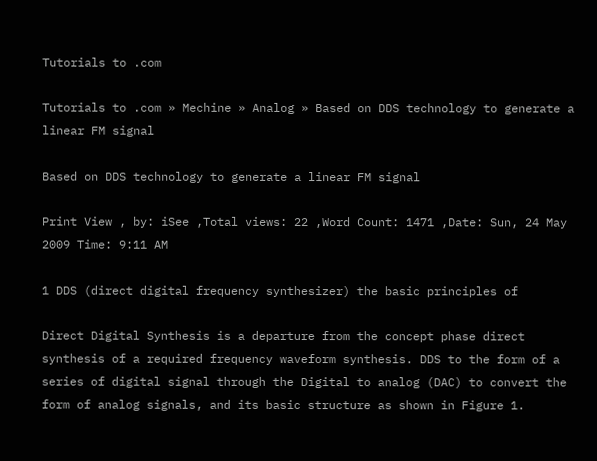Tutorials to .com

Tutorials to .com » Mechine » Analog » Based on DDS technology to generate a linear FM signal

Based on DDS technology to generate a linear FM signal

Print View , by: iSee ,Total views: 22 ,Word Count: 1471 ,Date: Sun, 24 May 2009 Time: 9:11 AM

1 DDS (direct digital frequency synthesizer) the basic principles of

Direct Digital Synthesis is a departure from the concept phase direct synthesis of a required frequency waveform synthesis. DDS to the form of a series of digital signal through the Digital to analog (DAC) to convert the form of analog signals, and its basic structure as shown in Figure 1.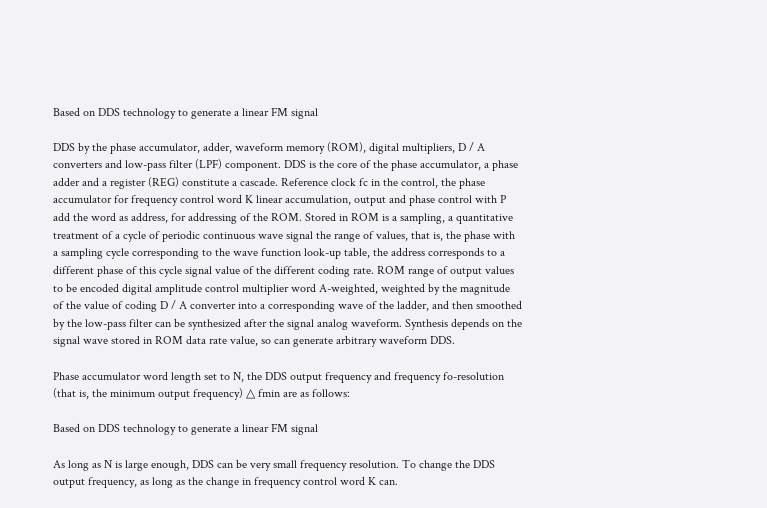Based on DDS technology to generate a linear FM signal

DDS by the phase accumulator, adder, waveform memory (ROM), digital multipliers, D / A converters and low-pass filter (LPF) component. DDS is the core of the phase accumulator, a phase adder and a register (REG) constitute a cascade. Reference clock fc in the control, the phase accumulator for frequency control word K linear accumulation, output and phase control with P add the word as address, for addressing of the ROM. Stored in ROM is a sampling, a quantitative treatment of a cycle of periodic continuous wave signal the range of values, that is, the phase with a sampling cycle corresponding to the wave function look-up table, the address corresponds to a different phase of this cycle signal value of the different coding rate. ROM range of output values to be encoded digital amplitude control multiplier word A-weighted, weighted by the magnitude of the value of coding D / A converter into a corresponding wave of the ladder, and then smoothed by the low-pass filter can be synthesized after the signal analog waveform. Synthesis depends on the signal wave stored in ROM data rate value, so can generate arbitrary waveform DDS.

Phase accumulator word length set to N, the DDS output frequency and frequency fo-resolution (that is, the minimum output frequency) △ fmin are as follows:

Based on DDS technology to generate a linear FM signal

As long as N is large enough, DDS can be very small frequency resolution. To change the DDS output frequency, as long as the change in frequency control word K can.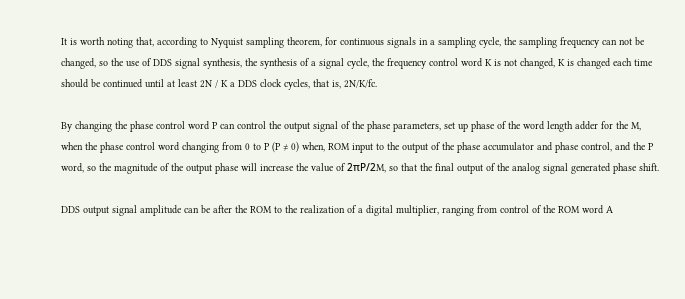It is worth noting that, according to Nyquist sampling theorem, for continuous signals in a sampling cycle, the sampling frequency can not be changed, so the use of DDS signal synthesis, the synthesis of a signal cycle, the frequency control word K is not changed, K is changed each time should be continued until at least 2N / K a DDS clock cycles, that is, 2N/K/fc.

By changing the phase control word P can control the output signal of the phase parameters, set up phase of the word length adder for the M, when the phase control word changing from 0 to P (P ≠ 0) when, ROM input to the output of the phase accumulator and phase control, and the P word, so the magnitude of the output phase will increase the value of 2πP/2M, so that the final output of the analog signal generated phase shift.

DDS output signal amplitude can be after the ROM to the realization of a digital multiplier, ranging from control of the ROM word A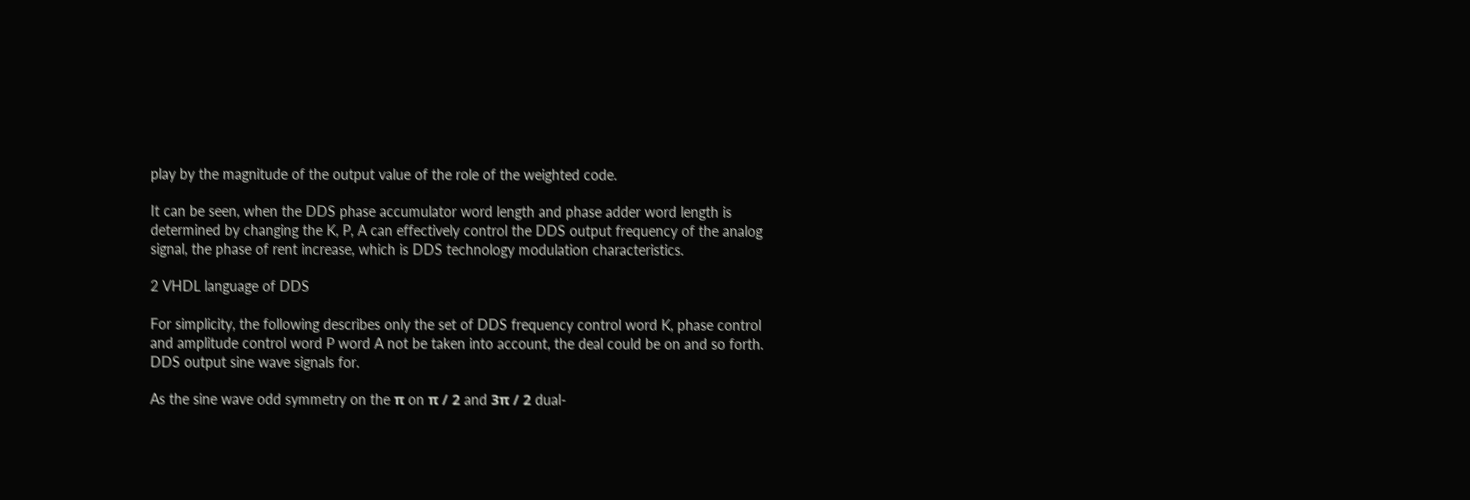play by the magnitude of the output value of the role of the weighted code.

It can be seen, when the DDS phase accumulator word length and phase adder word length is determined by changing the K, P, A can effectively control the DDS output frequency of the analog signal, the phase of rent increase, which is DDS technology modulation characteristics.

2 VHDL language of DDS

For simplicity, the following describes only the set of DDS frequency control word K, phase control and amplitude control word P word A not be taken into account, the deal could be on and so forth. DDS output sine wave signals for.

As the sine wave odd symmetry on the π on π / 2 and 3π / 2 dual-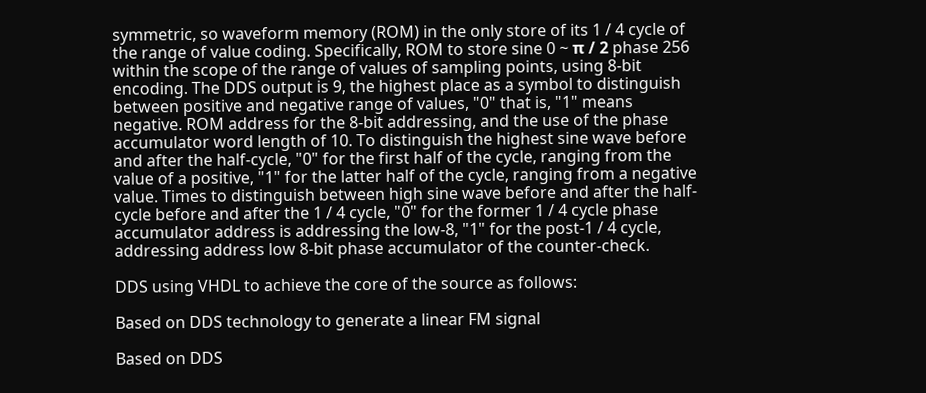symmetric, so waveform memory (ROM) in the only store of its 1 / 4 cycle of the range of value coding. Specifically, ROM to store sine 0 ~ π / 2 phase 256 within the scope of the range of values of sampling points, using 8-bit encoding. The DDS output is 9, the highest place as a symbol to distinguish between positive and negative range of values, "0" that is, "1" means negative. ROM address for the 8-bit addressing, and the use of the phase accumulator word length of 10. To distinguish the highest sine wave before and after the half-cycle, "0" for the first half of the cycle, ranging from the value of a positive, "1" for the latter half of the cycle, ranging from a negative value. Times to distinguish between high sine wave before and after the half-cycle before and after the 1 / 4 cycle, "0" for the former 1 / 4 cycle phase accumulator address is addressing the low-8, "1" for the post-1 / 4 cycle, addressing address low 8-bit phase accumulator of the counter-check.

DDS using VHDL to achieve the core of the source as follows:

Based on DDS technology to generate a linear FM signal

Based on DDS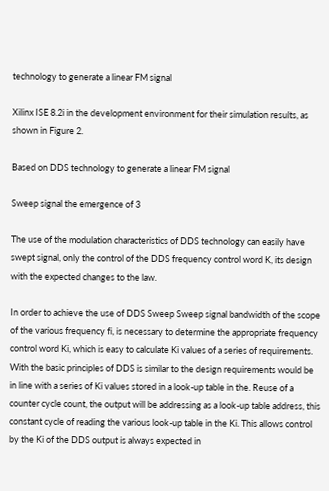technology to generate a linear FM signal

Xilinx ISE 8.2i in the development environment for their simulation results, as shown in Figure 2.

Based on DDS technology to generate a linear FM signal

Sweep signal the emergence of 3

The use of the modulation characteristics of DDS technology can easily have swept signal, only the control of the DDS frequency control word K, its design with the expected changes to the law.

In order to achieve the use of DDS Sweep Sweep signal bandwidth of the scope of the various frequency fi, is necessary to determine the appropriate frequency control word Ki, which is easy to calculate Ki values of a series of requirements. With the basic principles of DDS is similar to the design requirements would be in line with a series of Ki values stored in a look-up table in the. Reuse of a counter cycle count, the output will be addressing as a look-up table address, this constant cycle of reading the various look-up table in the Ki. This allows control by the Ki of the DDS output is always expected in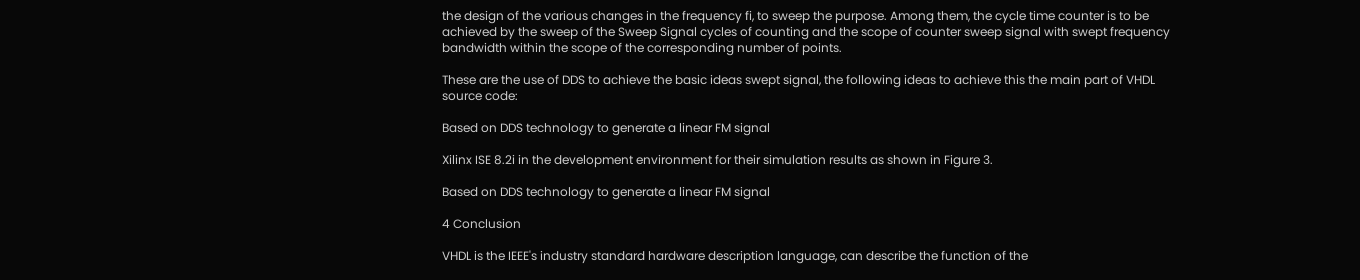the design of the various changes in the frequency fi, to sweep the purpose. Among them, the cycle time counter is to be achieved by the sweep of the Sweep Signal cycles of counting and the scope of counter sweep signal with swept frequency bandwidth within the scope of the corresponding number of points.

These are the use of DDS to achieve the basic ideas swept signal, the following ideas to achieve this the main part of VHDL source code:

Based on DDS technology to generate a linear FM signal

Xilinx ISE 8.2i in the development environment for their simulation results as shown in Figure 3.

Based on DDS technology to generate a linear FM signal

4 Conclusion

VHDL is the IEEE's industry standard hardware description language, can describe the function of the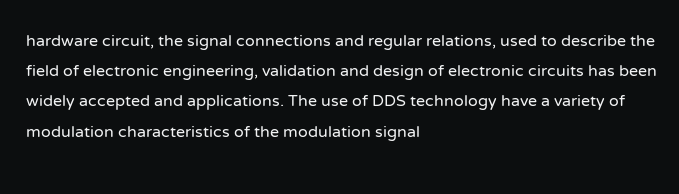hardware circuit, the signal connections and regular relations, used to describe the field of electronic engineering, validation and design of electronic circuits has been widely accepted and applications. The use of DDS technology have a variety of modulation characteristics of the modulation signal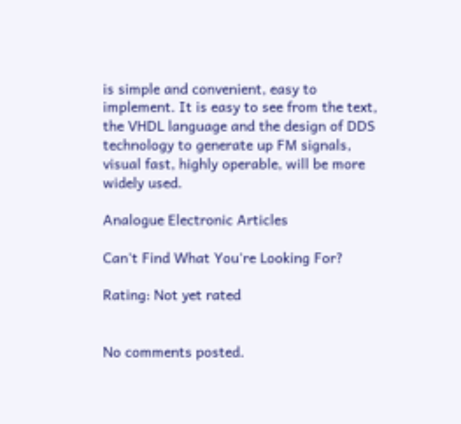is simple and convenient, easy to implement. It is easy to see from the text, the VHDL language and the design of DDS technology to generate up FM signals, visual fast, highly operable, will be more widely used.

Analogue Electronic Articles

Can't Find What You're Looking For?

Rating: Not yet rated


No comments posted.